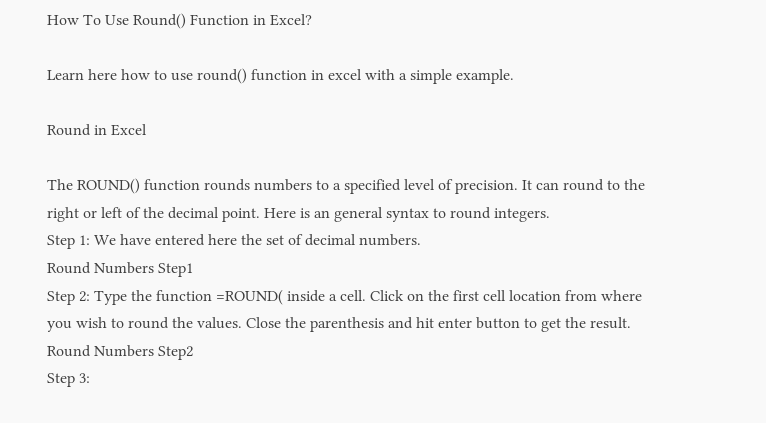How To Use Round() Function in Excel?

Learn here how to use round() function in excel with a simple example.

Round in Excel

The ROUND() function rounds numbers to a specified level of precision. It can round to the right or left of the decimal point. Here is an general syntax to round integers.
Step 1: We have entered here the set of decimal numbers.
Round Numbers Step1
Step 2: Type the function =ROUND( inside a cell. Click on the first cell location from where you wish to round the values. Close the parenthesis and hit enter button to get the result.
Round Numbers Step2
Step 3: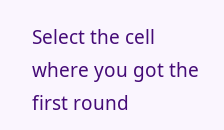Select the cell where you got the first round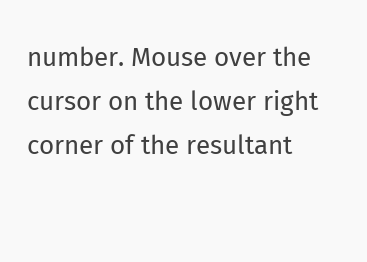number. Mouse over the cursor on the lower right corner of the resultant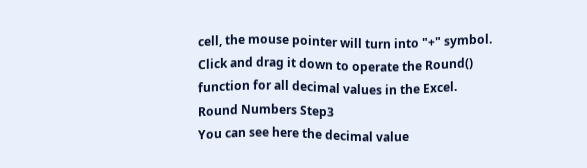cell, the mouse pointer will turn into "+" symbol. Click and drag it down to operate the Round() function for all decimal values in the Excel.
Round Numbers Step3
You can see here the decimal value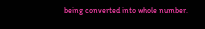being converted into whole number.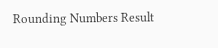Rounding Numbers Result